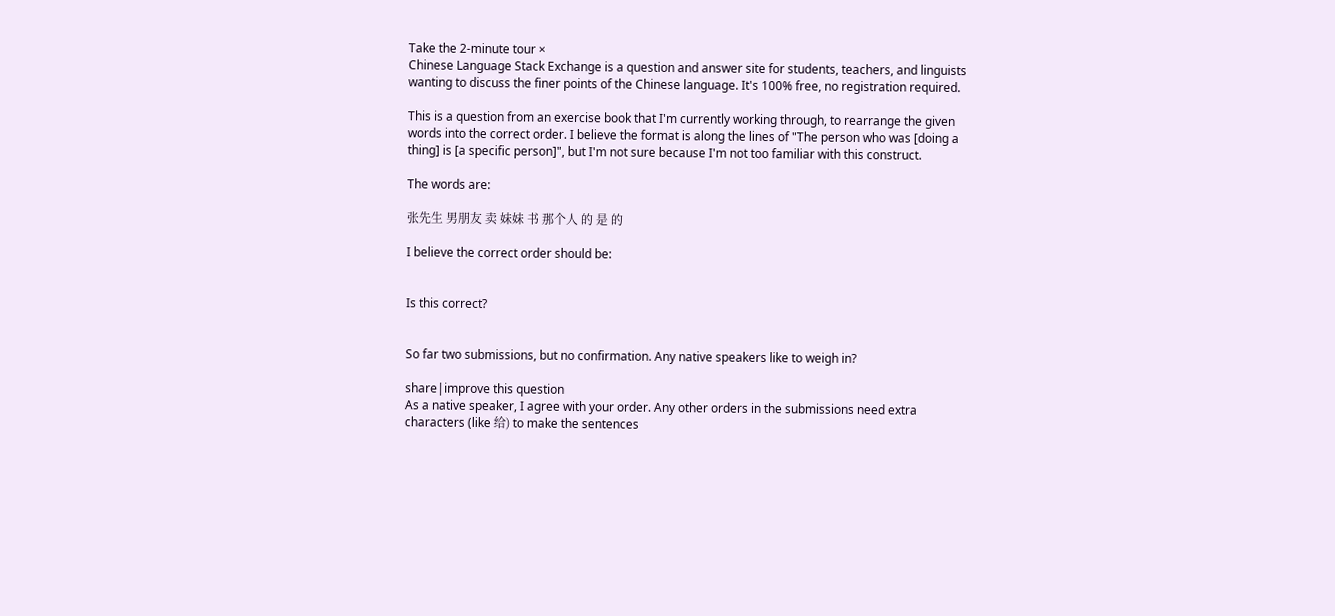Take the 2-minute tour ×
Chinese Language Stack Exchange is a question and answer site for students, teachers, and linguists wanting to discuss the finer points of the Chinese language. It's 100% free, no registration required.

This is a question from an exercise book that I'm currently working through, to rearrange the given words into the correct order. I believe the format is along the lines of "The person who was [doing a thing] is [a specific person]", but I'm not sure because I'm not too familiar with this construct.

The words are:

张先生 男朋友 卖 妹妹 书 那个人 的 是 的

I believe the correct order should be:


Is this correct?


So far two submissions, but no confirmation. Any native speakers like to weigh in?

share|improve this question
As a native speaker, I agree with your order. Any other orders in the submissions need extra characters (like 给) to make the sentences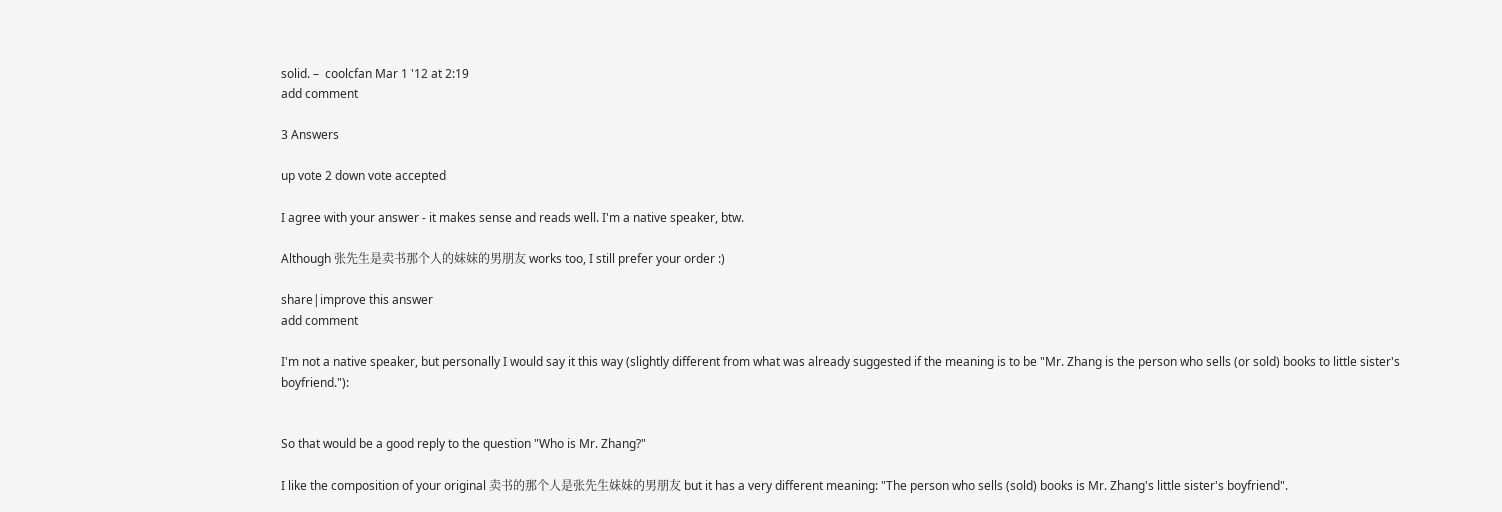solid. –  coolcfan Mar 1 '12 at 2:19
add comment

3 Answers

up vote 2 down vote accepted

I agree with your answer - it makes sense and reads well. I'm a native speaker, btw.

Although 张先生是卖书那个人的妹妹的男朋友 works too, I still prefer your order :)

share|improve this answer
add comment

I'm not a native speaker, but personally I would say it this way (slightly different from what was already suggested if the meaning is to be "Mr. Zhang is the person who sells (or sold) books to little sister's boyfriend."):


So that would be a good reply to the question "Who is Mr. Zhang?"

I like the composition of your original 卖书的那个人是张先生妹妹的男朋友 but it has a very different meaning: "The person who sells (sold) books is Mr. Zhang's little sister's boyfriend".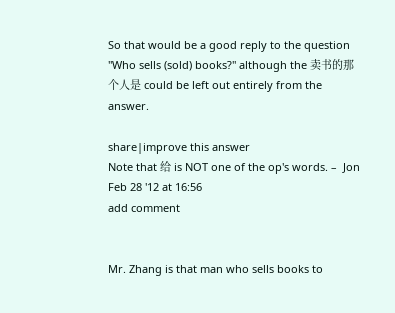So that would be a good reply to the question "Who sells (sold) books?" although the 卖书的那个人是 could be left out entirely from the answer.

share|improve this answer
Note that 给 is NOT one of the op's words. –  Jon Feb 28 '12 at 16:56
add comment


Mr. Zhang is that man who sells books to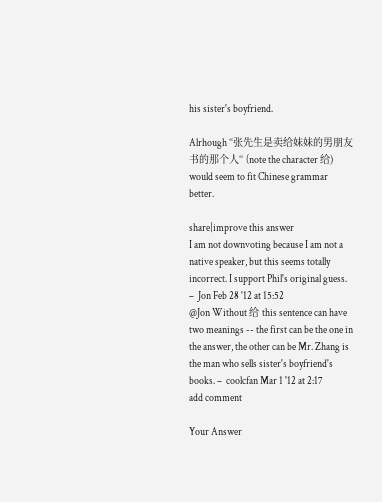his sister's boyfriend.

Alrhough “张先生是卖给妹妹的男朋友书的那个人“ (note the character 给) would seem to fit Chinese grammar better.

share|improve this answer
I am not downvoting because I am not a native speaker, but this seems totally incorrect. I support Phil's original guess. –  Jon Feb 28 '12 at 15:52
@Jon Without 给 this sentence can have two meanings -- the first can be the one in the answer, the other can be Mr. Zhang is the man who sells sister's boyfriend's books. –  coolcfan Mar 1 '12 at 2:17
add comment

Your Answer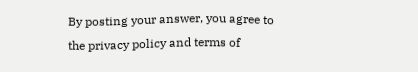By posting your answer, you agree to the privacy policy and terms of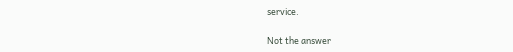service.

Not the answer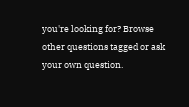you're looking for? Browse other questions tagged or ask your own question.